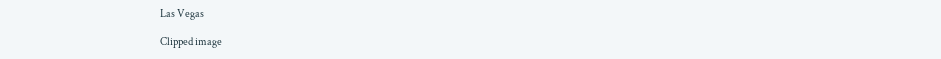Las Vegas

Clipped image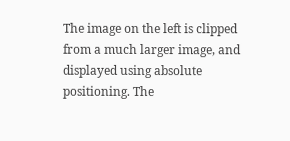The image on the left is clipped from a much larger image, and displayed using absolute positioning. The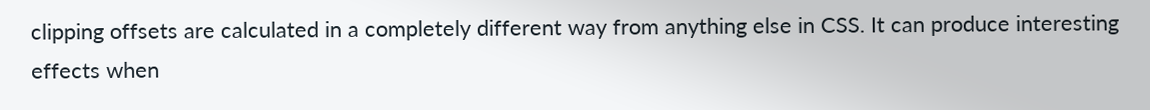clipping offsets are calculated in a completely different way from anything else in CSS. It can produce interesting effects when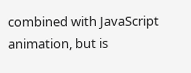combined with JavaScript animation, but is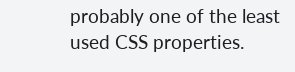probably one of the least used CSS properties.